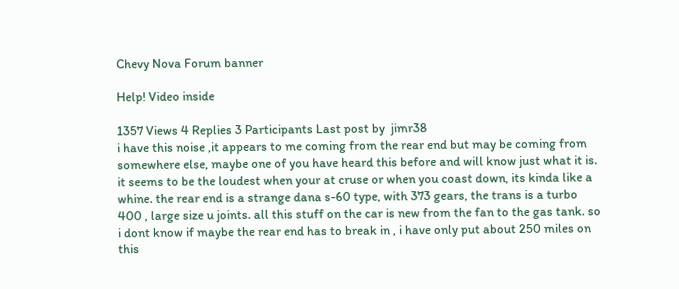Chevy Nova Forum banner

Help! Video inside

1357 Views 4 Replies 3 Participants Last post by  jimr38
i have this noise ,it appears to me coming from the rear end but may be coming from somewhere else, maybe one of you have heard this before and will know just what it is. it seems to be the loudest when your at cruse or when you coast down, its kinda like a whine. the rear end is a strange dana s-60 type, with 373 gears, the trans is a turbo 400 , large size u joints. all this stuff on the car is new from the fan to the gas tank. so i dont know if maybe the rear end has to break in , i have only put about 250 miles on this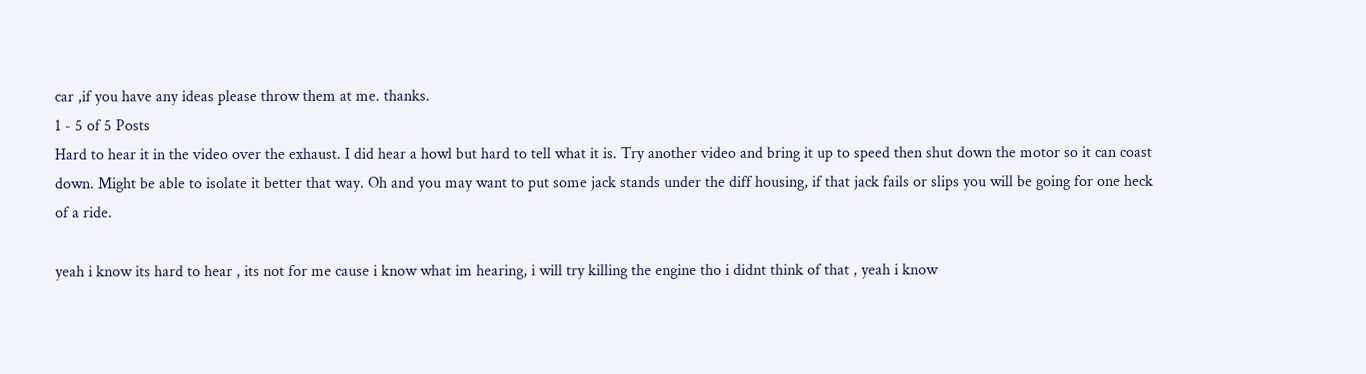car ,if you have any ideas please throw them at me. thanks.
1 - 5 of 5 Posts
Hard to hear it in the video over the exhaust. I did hear a howl but hard to tell what it is. Try another video and bring it up to speed then shut down the motor so it can coast down. Might be able to isolate it better that way. Oh and you may want to put some jack stands under the diff housing, if that jack fails or slips you will be going for one heck of a ride.

yeah i know its hard to hear , its not for me cause i know what im hearing, i will try killing the engine tho i didnt think of that , yeah i know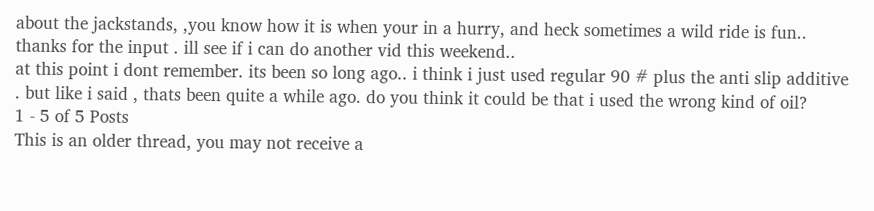about the jackstands, ,you know how it is when your in a hurry, and heck sometimes a wild ride is fun.. thanks for the input . ill see if i can do another vid this weekend..
at this point i dont remember. its been so long ago.. i think i just used regular 90 # plus the anti slip additive . but like i said , thats been quite a while ago. do you think it could be that i used the wrong kind of oil?
1 - 5 of 5 Posts
This is an older thread, you may not receive a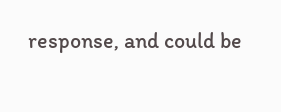response, and could be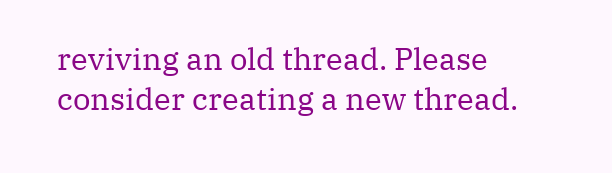reviving an old thread. Please consider creating a new thread.